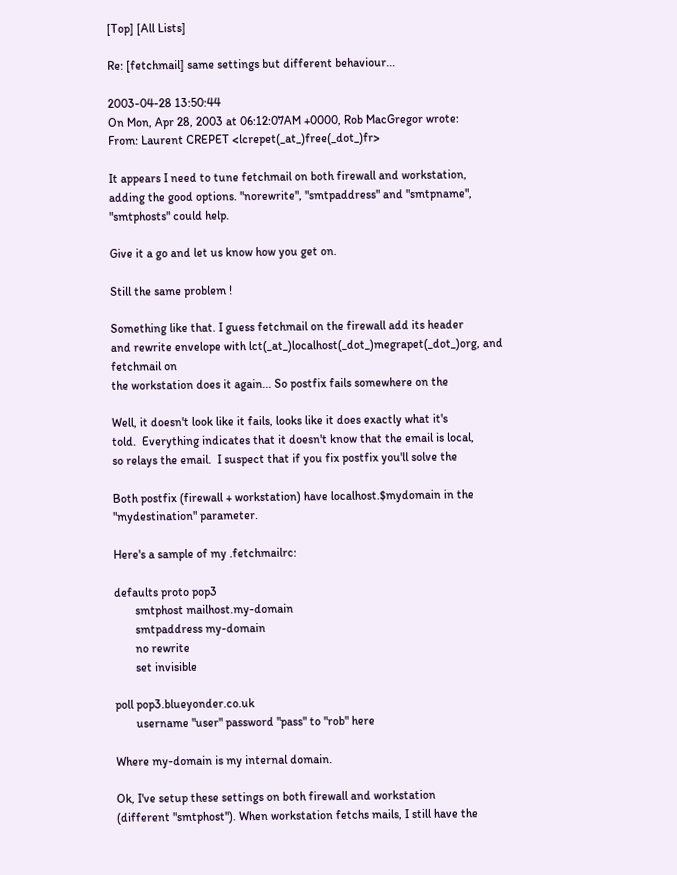[Top] [All Lists]

Re: [fetchmail] same settings but different behaviour...

2003-04-28 13:50:44
On Mon, Apr 28, 2003 at 06:12:07AM +0000, Rob MacGregor wrote:
From: Laurent CREPET <lcrepet(_at_)free(_dot_)fr>

It appears I need to tune fetchmail on both firewall and workstation,
adding the good options. "norewrite", "smtpaddress" and "smtpname",
"smtphosts" could help.

Give it a go and let us know how you get on.

Still the same problem !

Something like that. I guess fetchmail on the firewall add its header
and rewrite envelope with lct(_at_)localhost(_dot_)megrapet(_dot_)org, and
fetchmail on
the workstation does it again... So postfix fails somewhere on the

Well, it doesn't look like it fails, looks like it does exactly what it's
told.  Everything indicates that it doesn't know that the email is local,
so relays the email.  I suspect that if you fix postfix you'll solve the

Both postfix (firewall + workstation) have localhost.$mydomain in the
"mydestination" parameter.

Here's a sample of my .fetchmailrc:

defaults proto pop3
       smtphost mailhost.my-domain
       smtpaddress my-domain
       no rewrite
       set invisible

poll pop3.blueyonder.co.uk
       username "user" password "pass" to "rob" here

Where my-domain is my internal domain.

Ok, I've setup these settings on both firewall and workstation
(different "smtphost"). When workstation fetchs mails, I still have the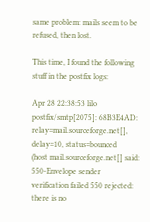same problem: mails seem to be refused, then lost.

This time, I found the following stuff in the postfix logs:

Apr 28 22:38:53 lilo postfix/smtp[2075]: 68B3E4AD:
relay=mail.sourceforge.net[], delay=10, status=bounced
(host mail.sourceforge.net[] said: 550-Envelope sender
verification failed 550 rejected: there is no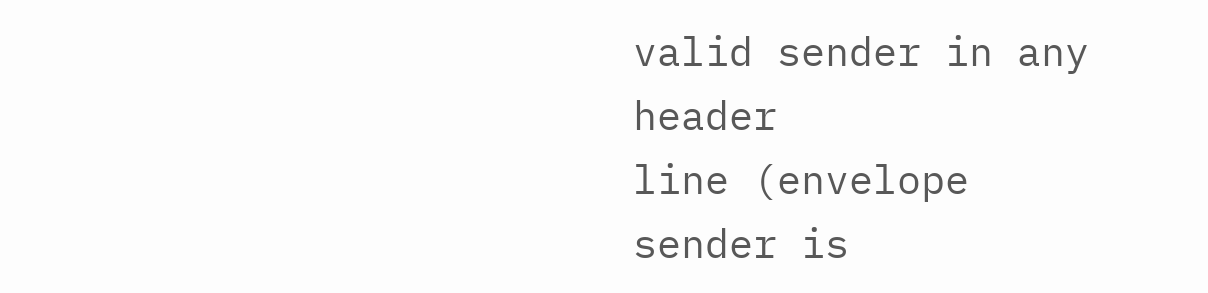valid sender in any header
line (envelope sender is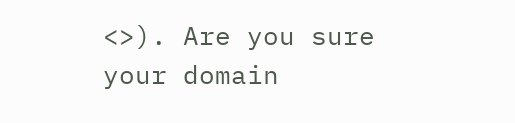<>). Are you sure your domain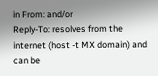in From: and/or
Reply-To: resolves from the internet (host -t MX domain) and can be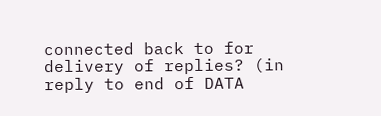connected back to for delivery of replies? (in reply to end of DATA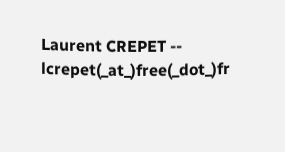Laurent CREPET -- lcrepet(_at_)free(_dot_)fr